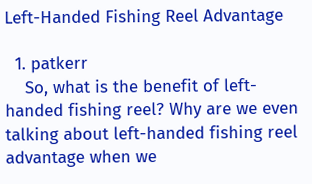Left-Handed Fishing Reel Advantage

  1. patkerr
    So, what is the benefit of left-handed fishing reel? Why are we even talking about left-handed fishing reel advantage when we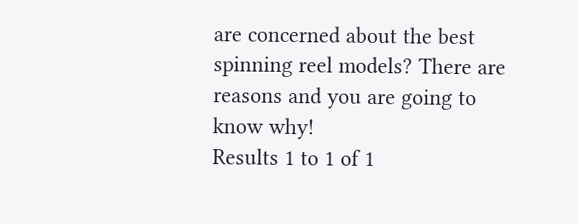are concerned about the best spinning reel models? There are reasons and you are going to know why!
Results 1 to 1 of 1